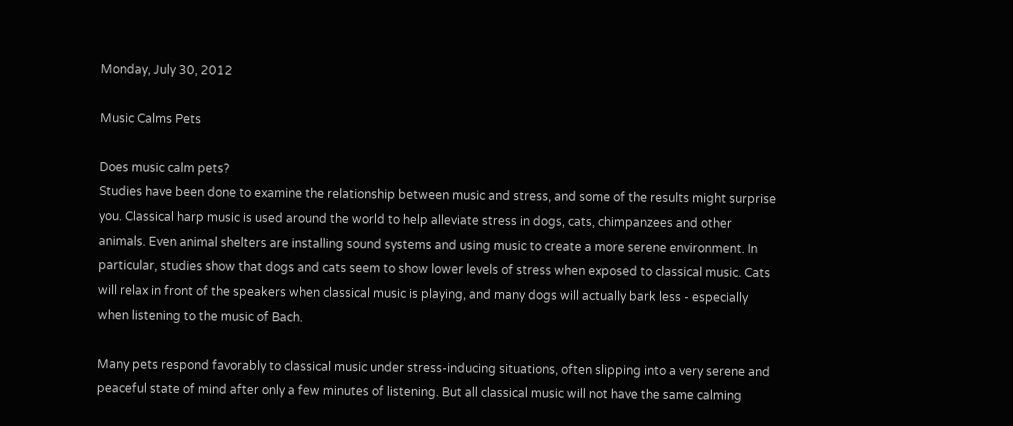Monday, July 30, 2012

Music Calms Pets

Does music calm pets?
Studies have been done to examine the relationship between music and stress, and some of the results might surprise you. Classical harp music is used around the world to help alleviate stress in dogs, cats, chimpanzees and other animals. Even animal shelters are installing sound systems and using music to create a more serene environment. In particular, studies show that dogs and cats seem to show lower levels of stress when exposed to classical music. Cats will relax in front of the speakers when classical music is playing, and many dogs will actually bark less - especially when listening to the music of Bach.

Many pets respond favorably to classical music under stress-inducing situations, often slipping into a very serene and peaceful state of mind after only a few minutes of listening. But all classical music will not have the same calming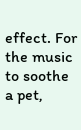effect. For the music to soothe a pet,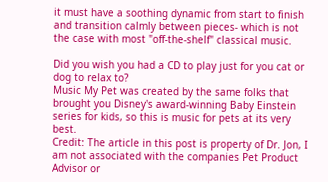it must have a soothing dynamic from start to finish and transition calmly between pieces- which is not the case with most "off-the-shelf" classical music.

Did you wish you had a CD to play just for you cat or dog to relax to?
Music My Pet was created by the same folks that brought you Disney's award-winning Baby Einstein series for kids, so this is music for pets at its very best.
Credit: The article in this post is property of Dr. Jon, I am not associated with the companies Pet Product Advisor or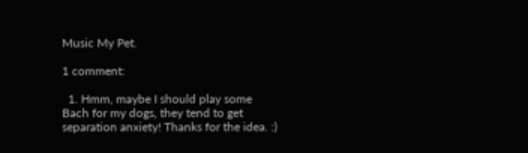Music My Pet.

1 comment:

  1. Hmm, maybe I should play some Bach for my dogs, they tend to get separation anxiety! Thanks for the idea. :)